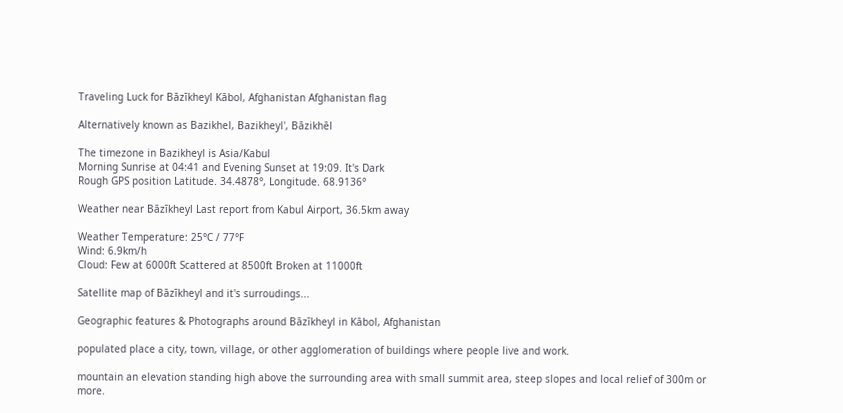Traveling Luck for Bāzīkheyl Kābol, Afghanistan Afghanistan flag

Alternatively known as Bazikhel, Bazikheyl', Bāzikhēl

The timezone in Bazikheyl is Asia/Kabul
Morning Sunrise at 04:41 and Evening Sunset at 19:09. It's Dark
Rough GPS position Latitude. 34.4878°, Longitude. 68.9136°

Weather near Bāzīkheyl Last report from Kabul Airport, 36.5km away

Weather Temperature: 25°C / 77°F
Wind: 6.9km/h
Cloud: Few at 6000ft Scattered at 8500ft Broken at 11000ft

Satellite map of Bāzīkheyl and it's surroudings...

Geographic features & Photographs around Bāzīkheyl in Kābol, Afghanistan

populated place a city, town, village, or other agglomeration of buildings where people live and work.

mountain an elevation standing high above the surrounding area with small summit area, steep slopes and local relief of 300m or more.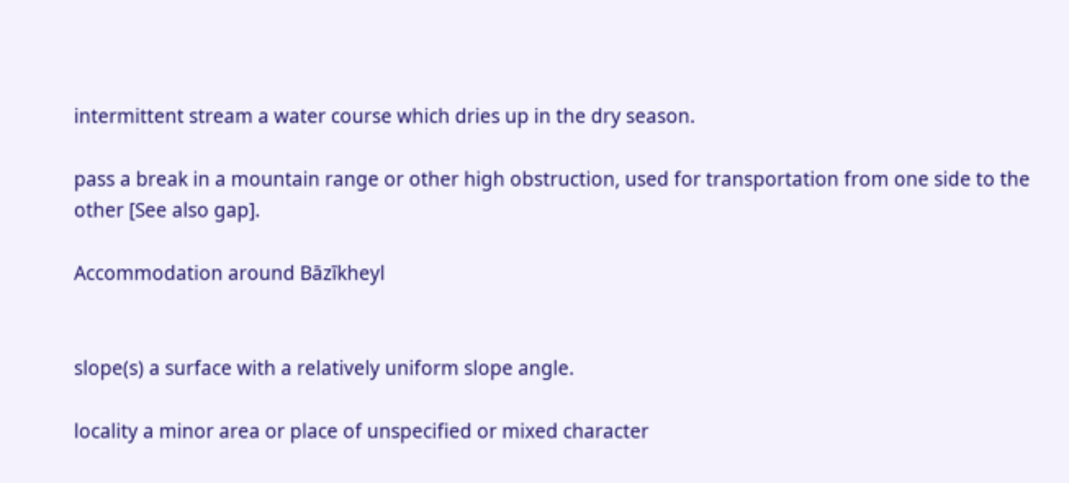intermittent stream a water course which dries up in the dry season.

pass a break in a mountain range or other high obstruction, used for transportation from one side to the other [See also gap].

Accommodation around Bāzīkheyl


slope(s) a surface with a relatively uniform slope angle.

locality a minor area or place of unspecified or mixed character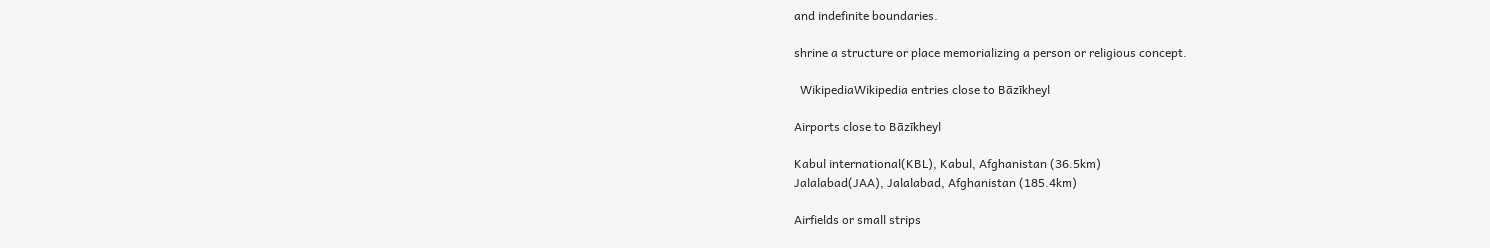and indefinite boundaries.

shrine a structure or place memorializing a person or religious concept.

  WikipediaWikipedia entries close to Bāzīkheyl

Airports close to Bāzīkheyl

Kabul international(KBL), Kabul, Afghanistan (36.5km)
Jalalabad(JAA), Jalalabad, Afghanistan (185.4km)

Airfields or small strips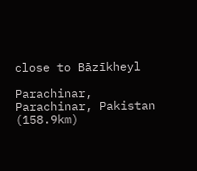close to Bāzīkheyl

Parachinar, Parachinar, Pakistan (158.9km)